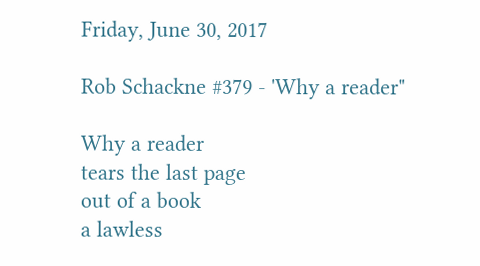Friday, June 30, 2017

Rob Schackne #379 - 'Why a reader"

Why a reader
tears the last page
out of a book
a lawless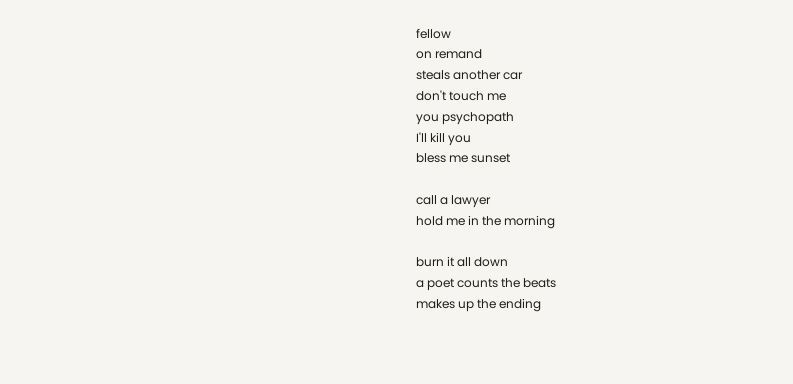fellow
on remand
steals another car
don't touch me
you psychopath
I'll kill you
bless me sunset

call a lawyer
hold me in the morning

burn it all down
a poet counts the beats
makes up the ending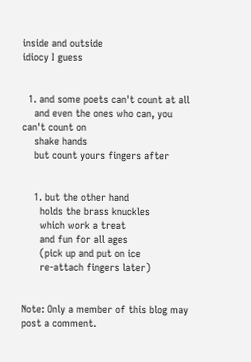inside and outside
idiocy I guess


  1. and some poets can't count at all
    and even the ones who can, you can't count on
    shake hands
    but count yours fingers after


    1. but the other hand
      holds the brass knuckles
      which work a treat
      and fun for all ages
      (pick up and put on ice
      re-attach fingers later)


Note: Only a member of this blog may post a comment.